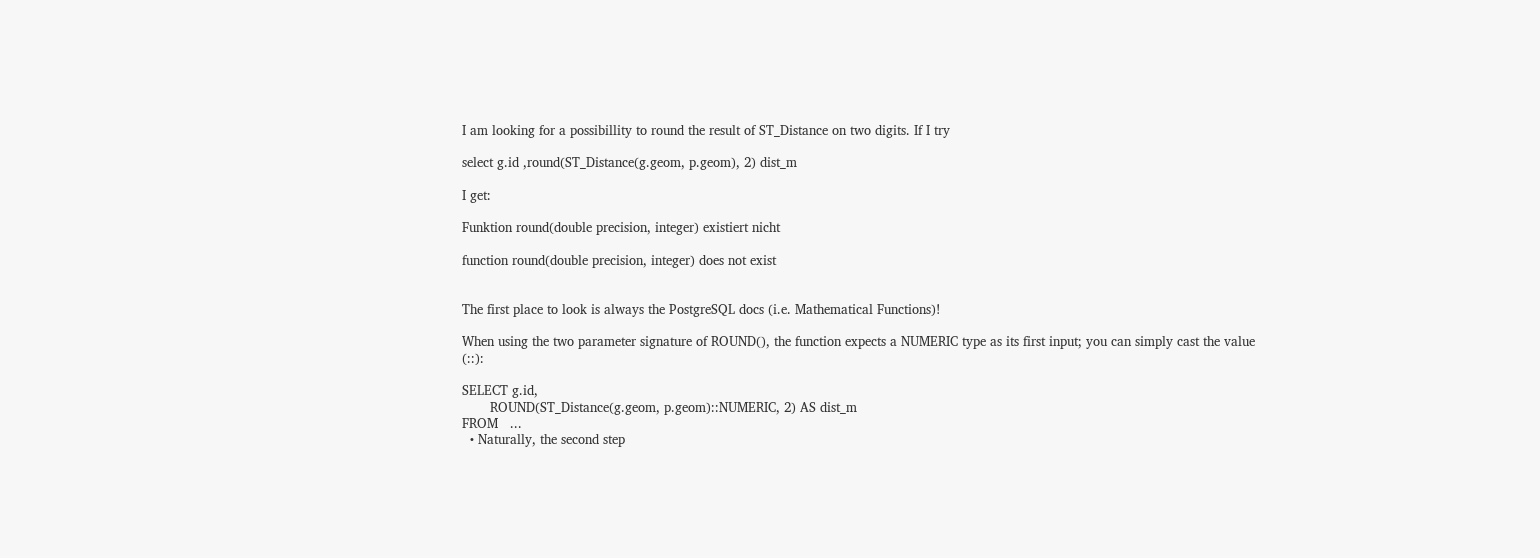I am looking for a possibillity to round the result of ST_Distance on two digits. If I try

select g.id ,round(ST_Distance(g.geom, p.geom), 2) dist_m

I get:

Funktion round(double precision, integer) existiert nicht

function round(double precision, integer) does not exist


The first place to look is always the PostgreSQL docs (i.e. Mathematical Functions)!

When using the two parameter signature of ROUND(), the function expects a NUMERIC type as its first input; you can simply cast the value (::):

SELECT g.id,
       ROUND(ST_Distance(g.geom, p.geom)::NUMERIC, 2) AS dist_m
FROM   ...
  • Naturally, the second step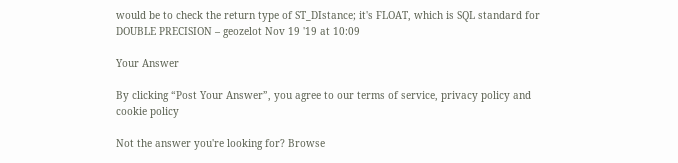would be to check the return type of ST_DIstance; it's FLOAT, which is SQL standard for DOUBLE PRECISION – geozelot Nov 19 '19 at 10:09

Your Answer

By clicking “Post Your Answer”, you agree to our terms of service, privacy policy and cookie policy

Not the answer you're looking for? Browse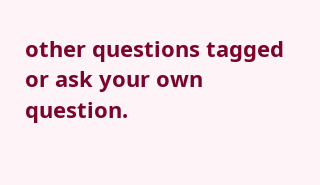other questions tagged or ask your own question.